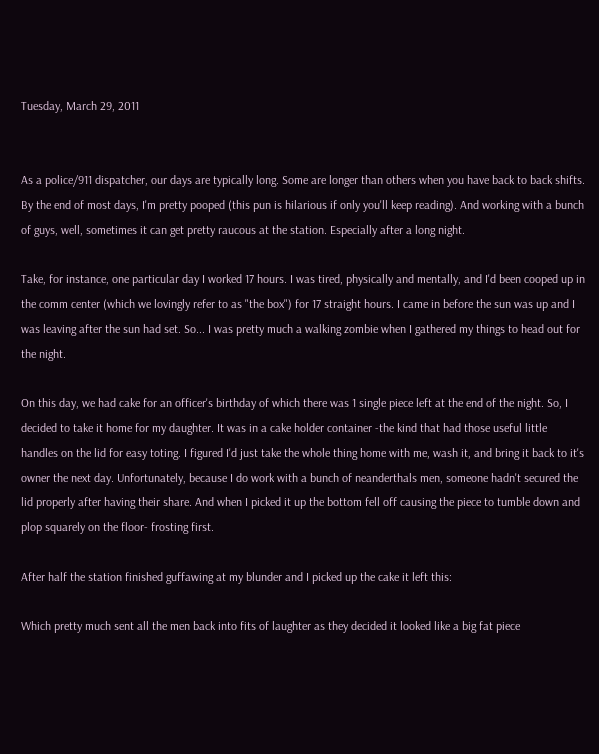Tuesday, March 29, 2011


As a police/911 dispatcher, our days are typically long. Some are longer than others when you have back to back shifts. By the end of most days, I'm pretty pooped (this pun is hilarious if only you'll keep reading). And working with a bunch of guys, well, sometimes it can get pretty raucous at the station. Especially after a long night.

Take, for instance, one particular day I worked 17 hours. I was tired, physically and mentally, and I'd been cooped up in the comm center (which we lovingly refer to as "the box") for 17 straight hours. I came in before the sun was up and I was leaving after the sun had set. So... I was pretty much a walking zombie when I gathered my things to head out for the night.

On this day, we had cake for an officer's birthday of which there was 1 single piece left at the end of the night. So, I decided to take it home for my daughter. It was in a cake holder container -the kind that had those useful little handles on the lid for easy toting. I figured I'd just take the whole thing home with me, wash it, and bring it back to it's owner the next day. Unfortunately, because I do work with a bunch of neanderthals men, someone hadn't secured the lid properly after having their share. And when I picked it up the bottom fell off causing the piece to tumble down and plop squarely on the floor- frosting first.

After half the station finished guffawing at my blunder and I picked up the cake it left this:

Which pretty much sent all the men back into fits of laughter as they decided it looked like a big fat piece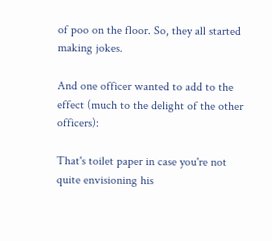of poo on the floor. So, they all started making jokes.

And one officer wanted to add to the effect (much to the delight of the other officers):

That's toilet paper in case you're not quite envisioning his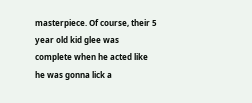masterpiece. Of course, their 5 year old kid glee was complete when he acted like he was gonna lick a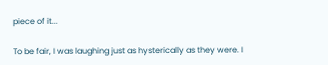piece of it...

To be fair, I was laughing just as hysterically as they were. I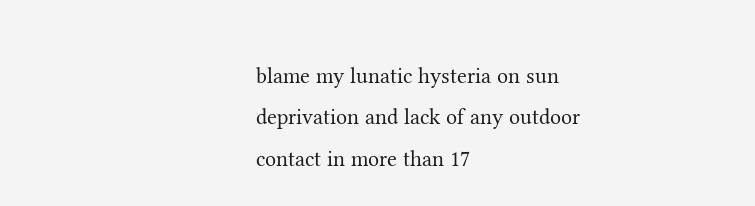blame my lunatic hysteria on sun deprivation and lack of any outdoor contact in more than 17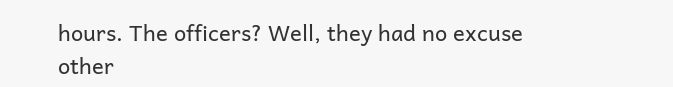hours. The officers? Well, they had no excuse other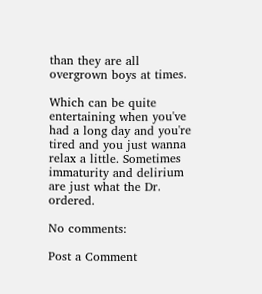than they are all overgrown boys at times.

Which can be quite entertaining when you've had a long day and you're tired and you just wanna relax a little. Sometimes immaturity and delirium are just what the Dr. ordered.

No comments:

Post a Comment